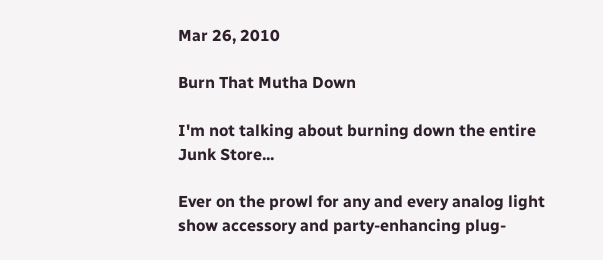Mar 26, 2010

Burn That Mutha Down

I'm not talking about burning down the entire Junk Store...

Ever on the prowl for any and every analog light show accessory and party-enhancing plug-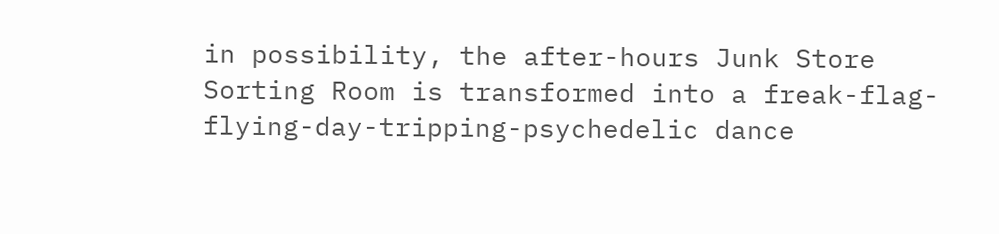in possibility, the after-hours Junk Store Sorting Room is transformed into a freak-flag-flying-day-tripping-psychedelic dance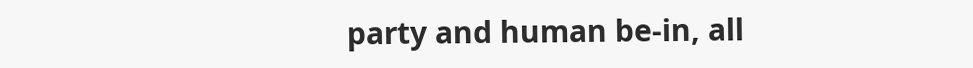party and human be-in, all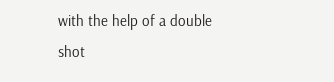with the help of a double shot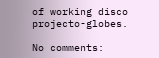of working disco projecto-globes.

No comments: